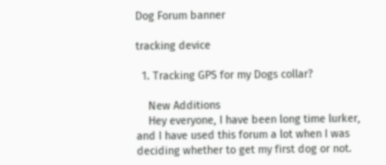Dog Forum banner

tracking device

  1. Tracking GPS for my Dogs collar?

    New Additions
    Hey everyone, I have been long time lurker, and I have used this forum a lot when I was deciding whether to get my first dog or not.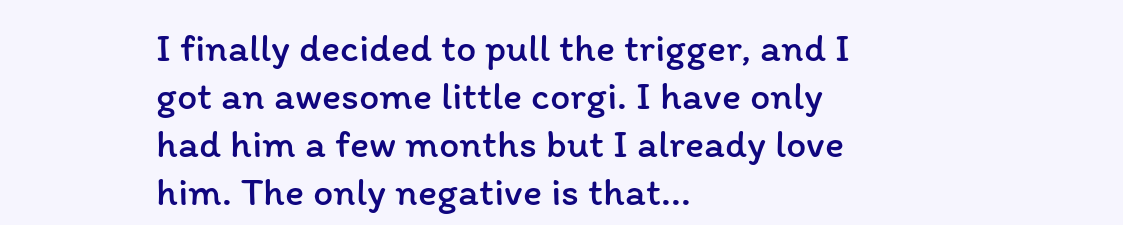I finally decided to pull the trigger, and I got an awesome little corgi. I have only had him a few months but I already love him. The only negative is that...